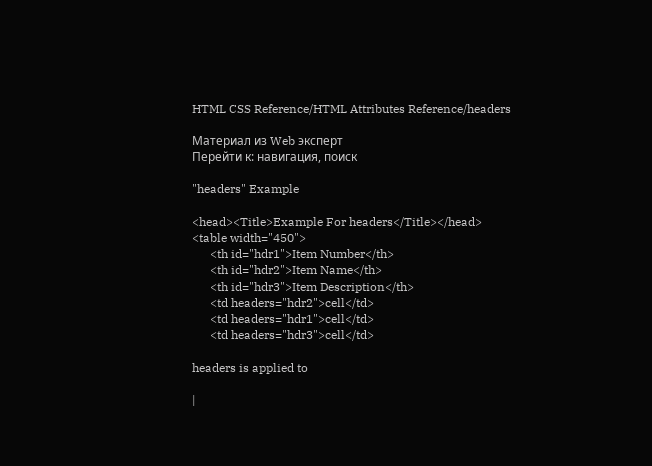HTML CSS Reference/HTML Attributes Reference/headers

Материал из Web эксперт
Перейти к: навигация, поиск

"headers" Example

<head><Title>Example For headers</Title></head>
<table width="450">
      <th id="hdr1">Item Number</th>
      <th id="hdr2">Item Name</th>
      <th id="hdr3">Item Description</th>
      <td headers="hdr2">cell</td>
      <td headers="hdr1">cell</td>
      <td headers="hdr3">cell</td>

headers is applied to

|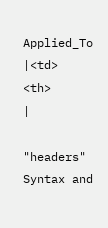Applied_To     |<td>                            <th>                          |

"headers" Syntax and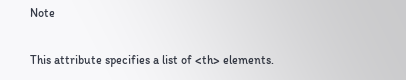Note

This attribute specifies a list of <th> elements.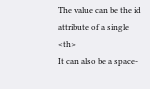The value can be the id attribute of a single <th>
It can also be a space-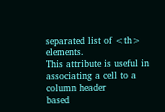separated list of <th> elements.
This attribute is useful in associating a cell to a column header
based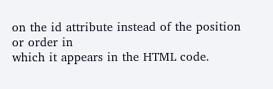on the id attribute instead of the position or order in
which it appears in the HTML code.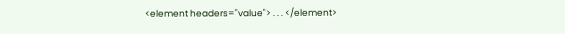<element headers="value"> . . . </element>